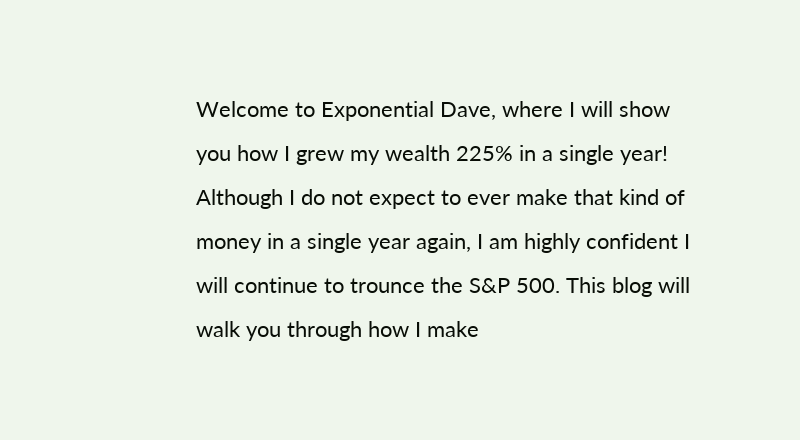Welcome to Exponential Dave, where I will show you how I grew my wealth 225% in a single year! Although I do not expect to ever make that kind of money in a single year again, I am highly confident I will continue to trounce the S&P 500. This blog will walk you through how I make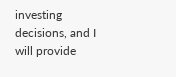investing decisions, and I will provide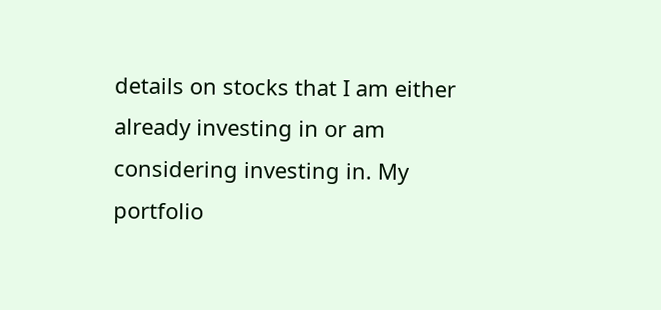details on stocks that I am either already investing in or am considering investing in. My portfolio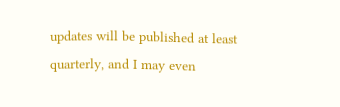updates will be published at least quarterly, and I may even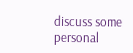discuss some personal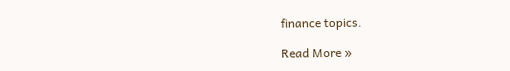finance topics.

Read More »